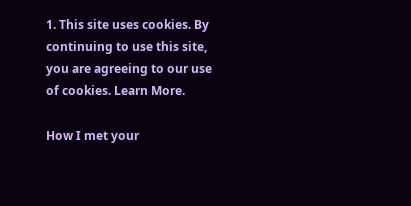1. This site uses cookies. By continuing to use this site, you are agreeing to our use of cookies. Learn More.

How I met your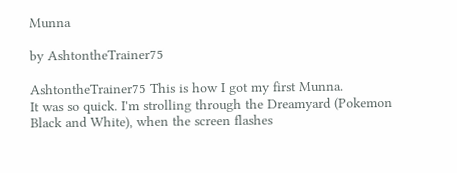Munna

by AshtontheTrainer75

AshtontheTrainer75 This is how I got my first Munna.
It was so quick. I'm strolling through the Dreamyard (Pokemon Black and White), when the screen flashes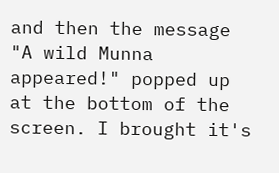and then the message "A wild Munna appeared!" popped up at the bottom of the screen. I brought it's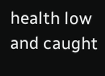health low and caught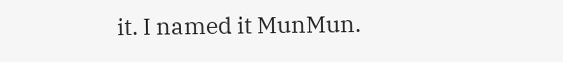it. I named it MunMun.